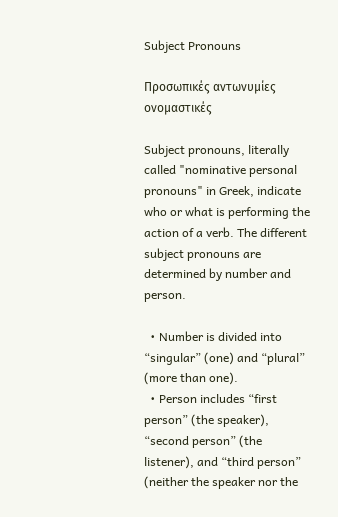Subject Pronouns

Προσωπικές αντωνυμίες ονομαστικές

Subject pronouns, literally called "nominative personal pronouns" in Greek, indicate who or what is performing the action of a verb. The different subject pronouns are determined by number and person.

  • Number is divided into “singular” (one) and “plural” (more than one).
  • Person includes “first person” (the speaker), “second person” (the listener), and “third person” (neither the speaker nor the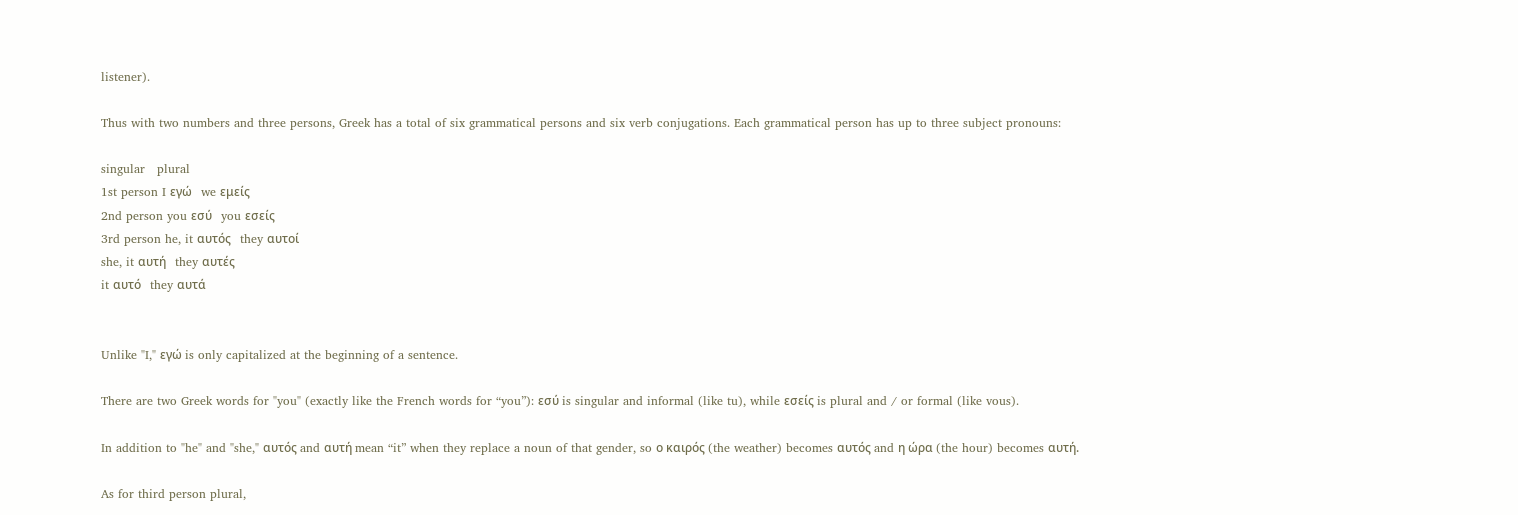listener).

Thus with two numbers and three persons, Greek has a total of six grammatical persons and six verb conjugations. Each grammatical person has up to three subject pronouns:

singular   plural
1st person I εγώ   we εμείς
2nd person you εσύ   you εσείς
3rd person he, it αυτός   they αυτοί
she, it αυτή   they αυτές
it αυτό   they αυτά


Unlike "I," εγώ is only capitalized at the beginning of a sentence.

There are two Greek words for "you" (exactly like the French words for “you”): εσύ is singular and informal (like tu), while εσείς is plural and / or formal (like vous).

In addition to "he" and "she," αυτός and αυτή mean “it” when they replace a noun of that gender, so ο καιρός (the weather) becomes αυτός and η ώρα (the hour) becomes αυτή.

As for third person plural,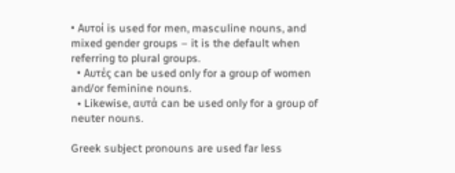• Αυτοί is used for men, masculine nouns, and mixed gender groups – it is the default when referring to plural groups.
  • Αυτές can be used only for a group of women and/or feminine nouns.
  • Likewise, αυτά can be used only for a group of neuter nouns.

Greek subject pronouns are used far less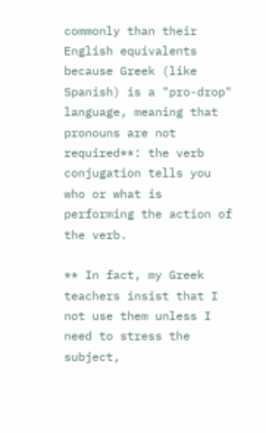commonly than their English equivalents because Greek (like Spanish) is a "pro-drop" language, meaning that pronouns are not required**: the verb conjugation tells you who or what is performing the action of the verb.

** In fact, my Greek teachers insist that I not use them unless I need to stress the subject,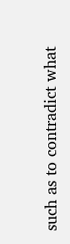such as to contradict what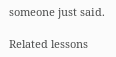someone just said.

Related lessons